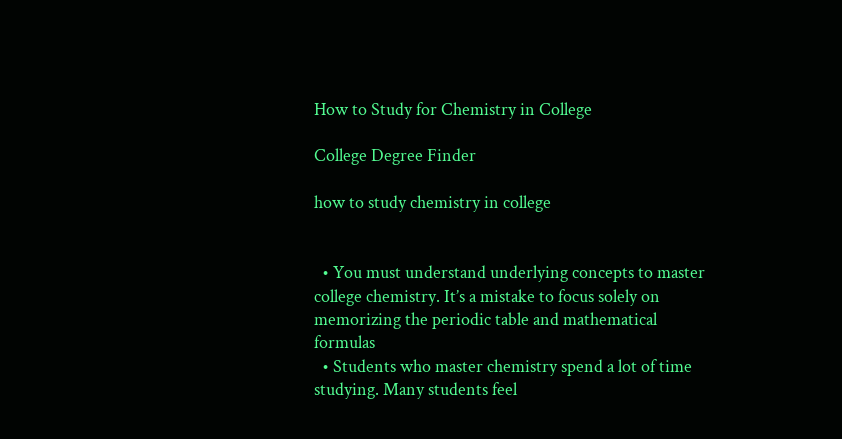How to Study for Chemistry in College

College Degree Finder

how to study chemistry in college


  • You must understand underlying concepts to master college chemistry. It’s a mistake to focus solely on memorizing the periodic table and mathematical formulas
  • Students who master chemistry spend a lot of time studying. Many students feel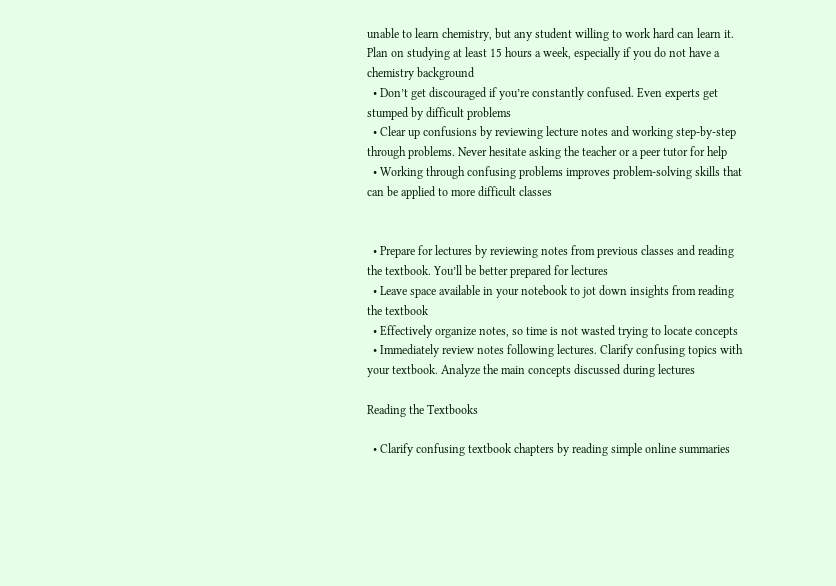unable to learn chemistry, but any student willing to work hard can learn it. Plan on studying at least 15 hours a week, especially if you do not have a chemistry background
  • Don’t get discouraged if you’re constantly confused. Even experts get stumped by difficult problems
  • Clear up confusions by reviewing lecture notes and working step-by-step through problems. Never hesitate asking the teacher or a peer tutor for help
  • Working through confusing problems improves problem-solving skills that can be applied to more difficult classes


  • Prepare for lectures by reviewing notes from previous classes and reading the textbook. You’ll be better prepared for lectures
  • Leave space available in your notebook to jot down insights from reading the textbook
  • Effectively organize notes, so time is not wasted trying to locate concepts
  • Immediately review notes following lectures. Clarify confusing topics with your textbook. Analyze the main concepts discussed during lectures

Reading the Textbooks

  • Clarify confusing textbook chapters by reading simple online summaries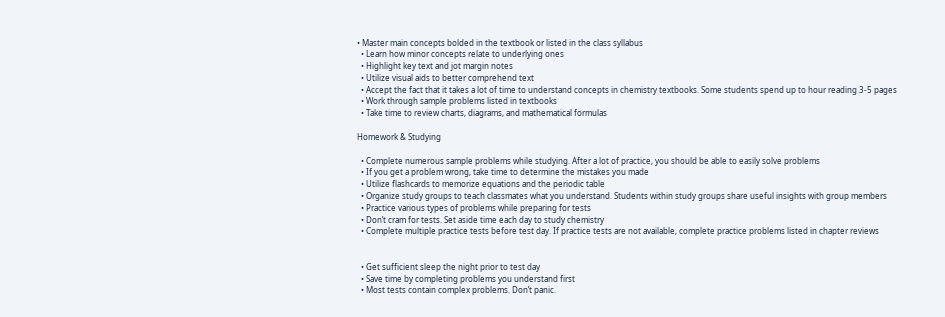• Master main concepts bolded in the textbook or listed in the class syllabus
  • Learn how minor concepts relate to underlying ones
  • Highlight key text and jot margin notes
  • Utilize visual aids to better comprehend text
  • Accept the fact that it takes a lot of time to understand concepts in chemistry textbooks. Some students spend up to hour reading 3-5 pages
  • Work through sample problems listed in textbooks
  • Take time to review charts, diagrams, and mathematical formulas

Homework & Studying

  • Complete numerous sample problems while studying. After a lot of practice, you should be able to easily solve problems
  • If you get a problem wrong, take time to determine the mistakes you made
  • Utilize flashcards to memorize equations and the periodic table
  • Organize study groups to teach classmates what you understand. Students within study groups share useful insights with group members
  • Practice various types of problems while preparing for tests
  • Don’t cram for tests. Set aside time each day to study chemistry
  • Complete multiple practice tests before test day. If practice tests are not available, complete practice problems listed in chapter reviews


  • Get sufficient sleep the night prior to test day
  • Save time by completing problems you understand first
  • Most tests contain complex problems. Don’t panic.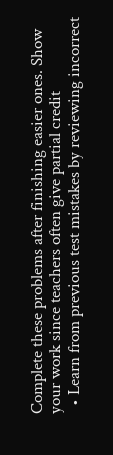Complete these problems after finishing easier ones. Show your work since teachers often give partial credit
  • Learn from previous test mistakes by reviewing incorrect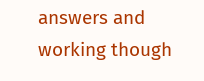answers and working though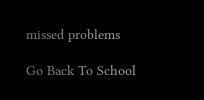missed problems

Go Back To School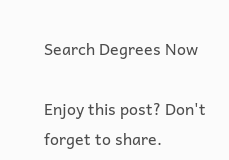Search Degrees Now

Enjoy this post? Don't forget to share.